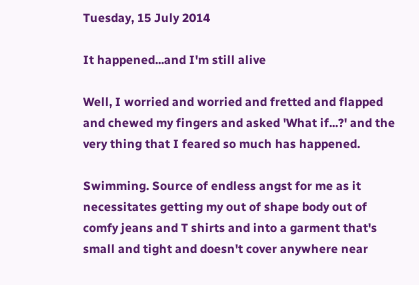Tuesday, 15 July 2014

It happened...and I'm still alive

Well, I worried and worried and fretted and flapped and chewed my fingers and asked 'What if...?' and the very thing that I feared so much has happened.

Swimming. Source of endless angst for me as it necessitates getting my out of shape body out of comfy jeans and T shirts and into a garment that's small and tight and doesn't cover anywhere near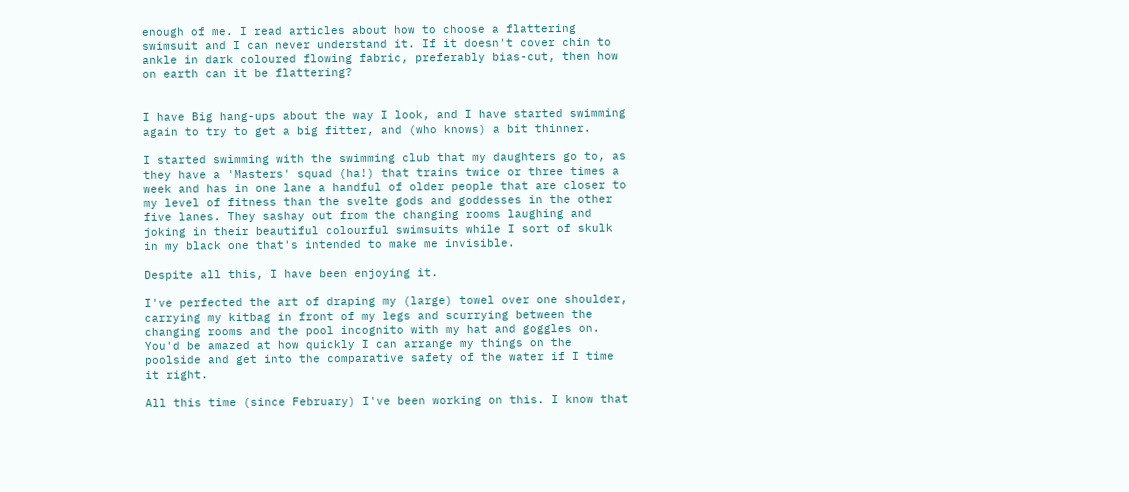enough of me. I read articles about how to choose a flattering swimsuit and I can never understand it. If it doesn't cover chin to ankle in dark coloured flowing fabric, preferably bias-cut, then how on earth can it be flattering?


I have Big hang-ups about the way I look, and I have started swimming again to try to get a big fitter, and (who knows) a bit thinner.

I started swimming with the swimming club that my daughters go to, as they have a 'Masters' squad (ha!) that trains twice or three times a week and has in one lane a handful of older people that are closer to my level of fitness than the svelte gods and goddesses in the other five lanes. They sashay out from the changing rooms laughing and joking in their beautiful colourful swimsuits while I sort of skulk in my black one that's intended to make me invisible.

Despite all this, I have been enjoying it.

I've perfected the art of draping my (large) towel over one shoulder, carrying my kitbag in front of my legs and scurrying between the changing rooms and the pool incognito with my hat and goggles on. You'd be amazed at how quickly I can arrange my things on the poolside and get into the comparative safety of the water if I time it right.

All this time (since February) I've been working on this. I know that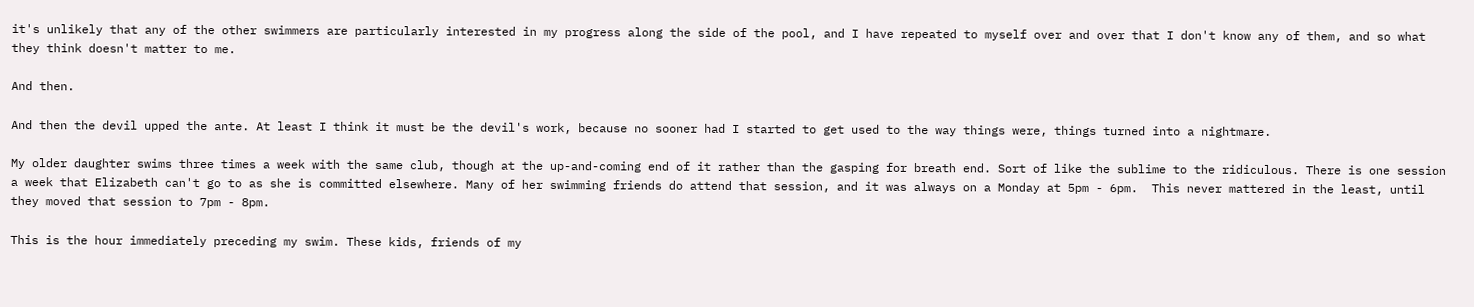it's unlikely that any of the other swimmers are particularly interested in my progress along the side of the pool, and I have repeated to myself over and over that I don't know any of them, and so what they think doesn't matter to me.

And then.

And then the devil upped the ante. At least I think it must be the devil's work, because no sooner had I started to get used to the way things were, things turned into a nightmare.

My older daughter swims three times a week with the same club, though at the up-and-coming end of it rather than the gasping for breath end. Sort of like the sublime to the ridiculous. There is one session a week that Elizabeth can't go to as she is committed elsewhere. Many of her swimming friends do attend that session, and it was always on a Monday at 5pm - 6pm.  This never mattered in the least, until they moved that session to 7pm - 8pm.

This is the hour immediately preceding my swim. These kids, friends of my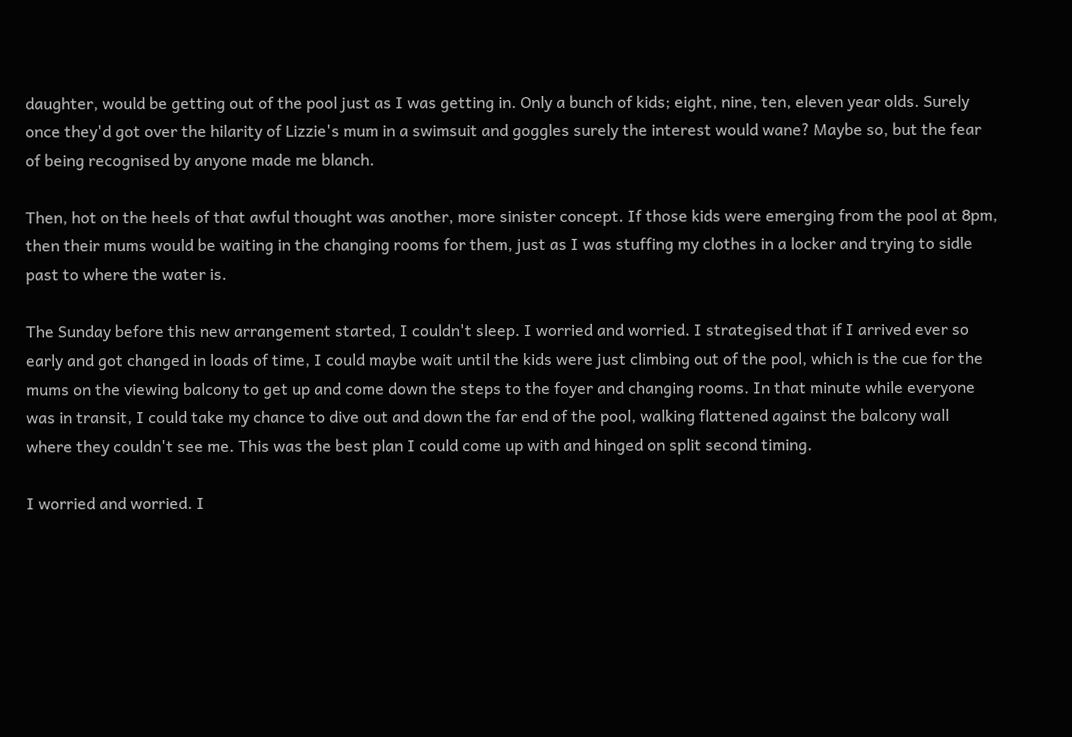daughter, would be getting out of the pool just as I was getting in. Only a bunch of kids; eight, nine, ten, eleven year olds. Surely once they'd got over the hilarity of Lizzie's mum in a swimsuit and goggles surely the interest would wane? Maybe so, but the fear of being recognised by anyone made me blanch.

Then, hot on the heels of that awful thought was another, more sinister concept. If those kids were emerging from the pool at 8pm, then their mums would be waiting in the changing rooms for them, just as I was stuffing my clothes in a locker and trying to sidle past to where the water is.

The Sunday before this new arrangement started, I couldn't sleep. I worried and worried. I strategised that if I arrived ever so early and got changed in loads of time, I could maybe wait until the kids were just climbing out of the pool, which is the cue for the mums on the viewing balcony to get up and come down the steps to the foyer and changing rooms. In that minute while everyone was in transit, I could take my chance to dive out and down the far end of the pool, walking flattened against the balcony wall where they couldn't see me. This was the best plan I could come up with and hinged on split second timing.

I worried and worried. I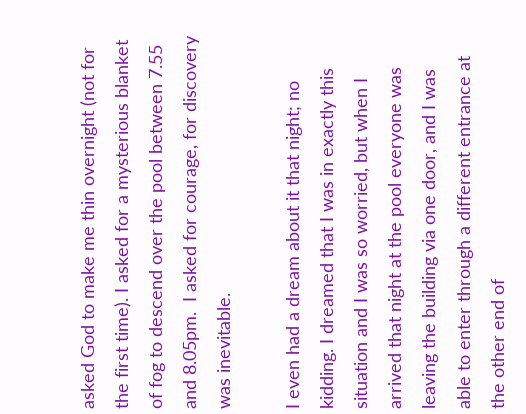asked God to make me thin overnight (not for the first time). I asked for a mysterious blanket of fog to descend over the pool between 7.55 and 8.05pm.  I asked for courage, for discovery was inevitable.

I even had a dream about it that night; no kidding. I dreamed that I was in exactly this situation and I was so worried, but when I arrived that night at the pool everyone was leaving the building via one door, and I was able to enter through a different entrance at the other end of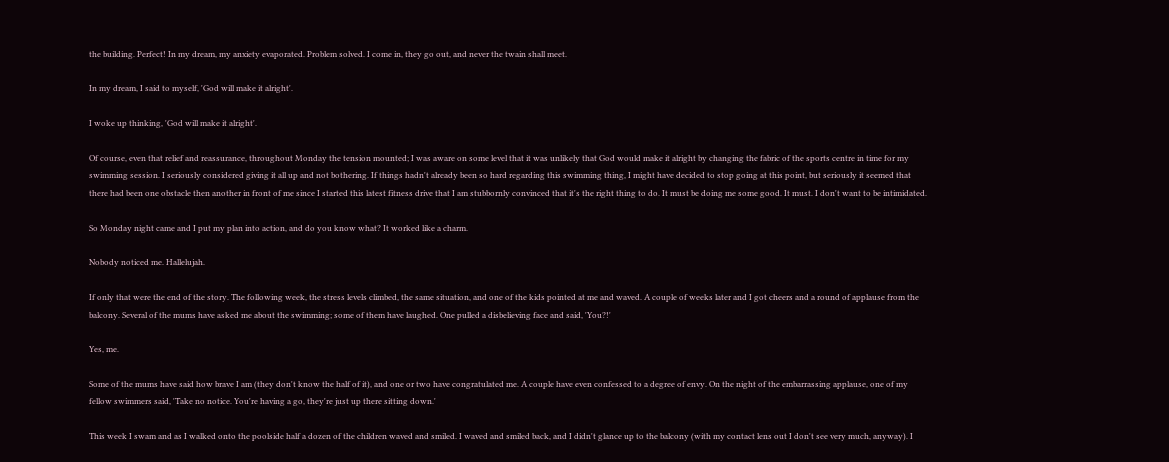the building. Perfect! In my dream, my anxiety evaporated. Problem solved. I come in, they go out, and never the twain shall meet.

In my dream, I said to myself, 'God will make it alright'.

I woke up thinking, 'God will make it alright'.

Of course, even that relief and reassurance, throughout Monday the tension mounted; I was aware on some level that it was unlikely that God would make it alright by changing the fabric of the sports centre in time for my swimming session. I seriously considered giving it all up and not bothering. If things hadn't already been so hard regarding this swimming thing, I might have decided to stop going at this point, but seriously it seemed that there had been one obstacle then another in front of me since I started this latest fitness drive that I am stubbornly convinced that it's the right thing to do. It must be doing me some good. It must. I don't want to be intimidated.

So Monday night came and I put my plan into action, and do you know what? It worked like a charm.

Nobody noticed me. Hallelujah.

If only that were the end of the story. The following week, the stress levels climbed, the same situation, and one of the kids pointed at me and waved. A couple of weeks later and I got cheers and a round of applause from the balcony. Several of the mums have asked me about the swimming; some of them have laughed. One pulled a disbelieving face and said, 'You?!'

Yes, me.

Some of the mums have said how brave I am (they don't know the half of it), and one or two have congratulated me. A couple have even confessed to a degree of envy. On the night of the embarrassing applause, one of my fellow swimmers said, 'Take no notice. You're having a go, they're just up there sitting down.'

This week I swam and as I walked onto the poolside half a dozen of the children waved and smiled. I waved and smiled back, and I didn't glance up to the balcony (with my contact lens out I don't see very much, anyway). I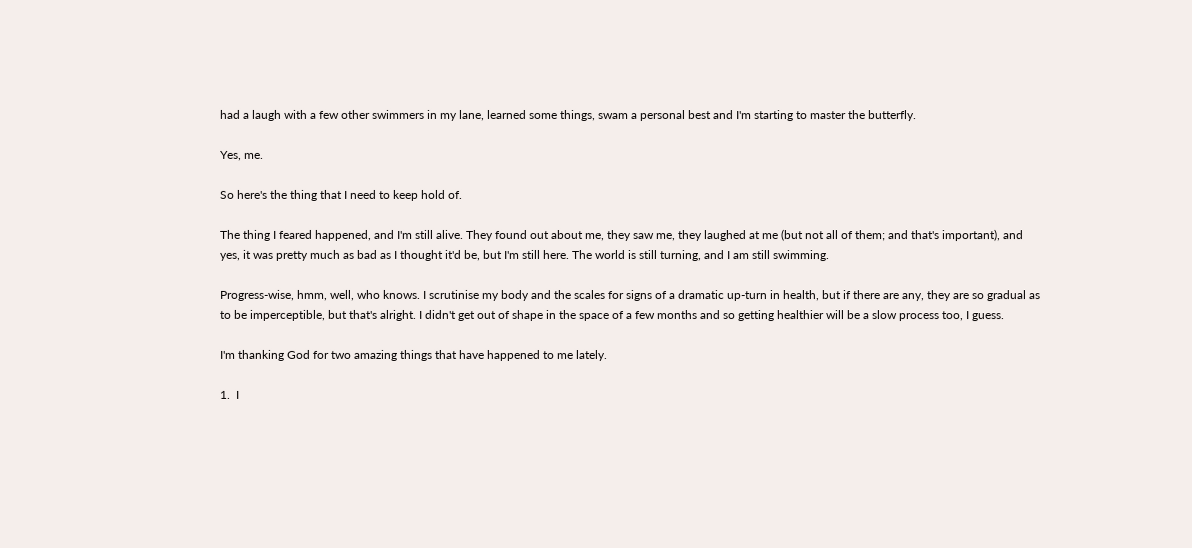had a laugh with a few other swimmers in my lane, learned some things, swam a personal best and I'm starting to master the butterfly.

Yes, me.

So here's the thing that I need to keep hold of.

The thing I feared happened, and I'm still alive. They found out about me, they saw me, they laughed at me (but not all of them; and that's important), and yes, it was pretty much as bad as I thought it'd be, but I'm still here. The world is still turning, and I am still swimming.

Progress-wise, hmm, well, who knows. I scrutinise my body and the scales for signs of a dramatic up-turn in health, but if there are any, they are so gradual as to be imperceptible, but that's alright. I didn't get out of shape in the space of a few months and so getting healthier will be a slow process too, I guess.

I'm thanking God for two amazing things that have happened to me lately.

1.  I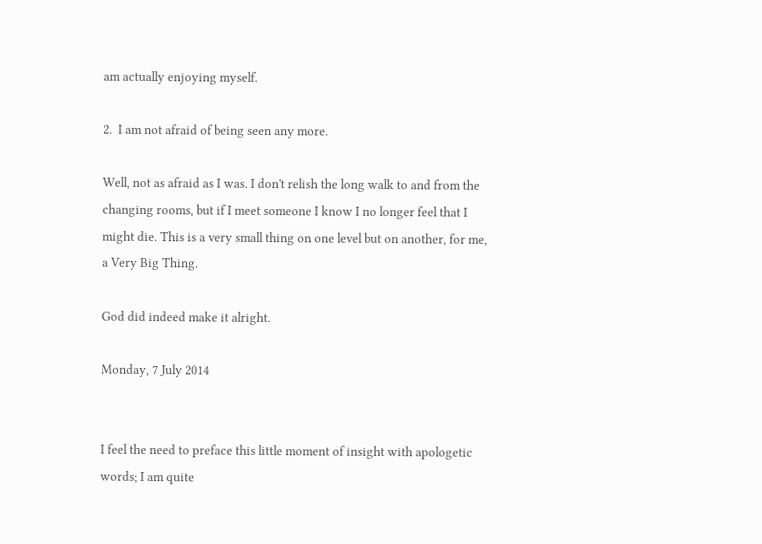am actually enjoying myself.

2.  I am not afraid of being seen any more.

Well, not as afraid as I was. I don't relish the long walk to and from the changing rooms, but if I meet someone I know I no longer feel that I might die. This is a very small thing on one level but on another, for me, a Very Big Thing.

God did indeed make it alright.

Monday, 7 July 2014


I feel the need to preface this little moment of insight with apologetic words; I am quite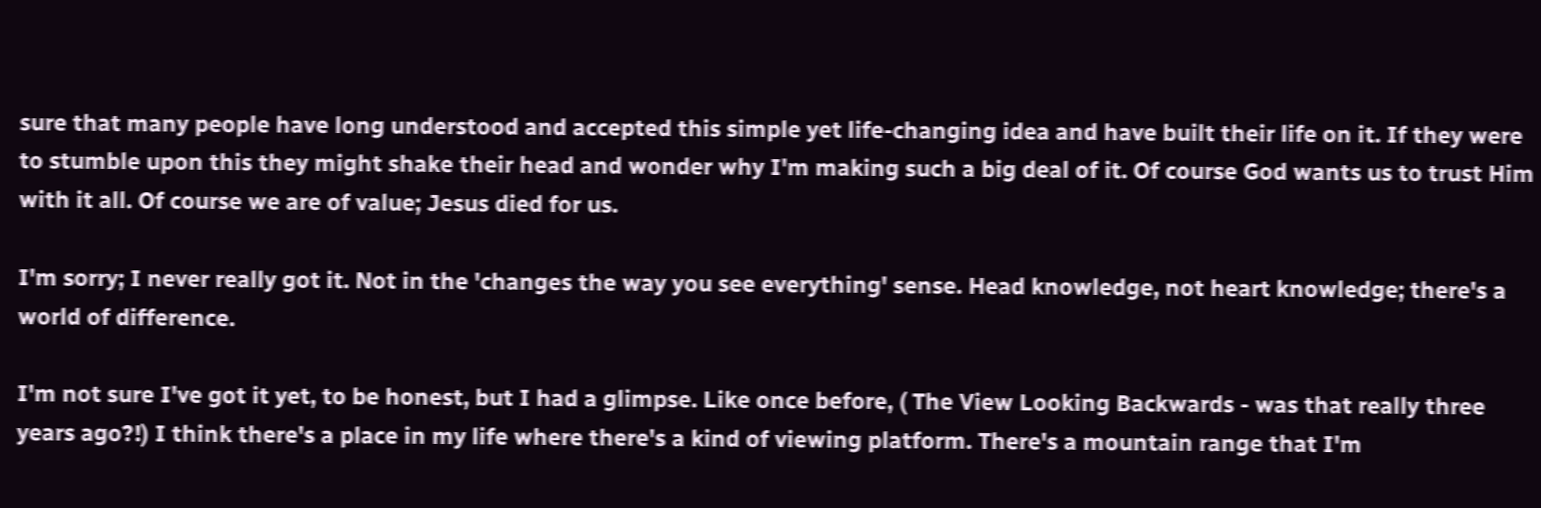sure that many people have long understood and accepted this simple yet life-changing idea and have built their life on it. If they were to stumble upon this they might shake their head and wonder why I'm making such a big deal of it. Of course God wants us to trust Him with it all. Of course we are of value; Jesus died for us.

I'm sorry; I never really got it. Not in the 'changes the way you see everything' sense. Head knowledge, not heart knowledge; there's a world of difference.

I'm not sure I've got it yet, to be honest, but I had a glimpse. Like once before, ( The View Looking Backwards - was that really three years ago?!) I think there's a place in my life where there's a kind of viewing platform. There's a mountain range that I'm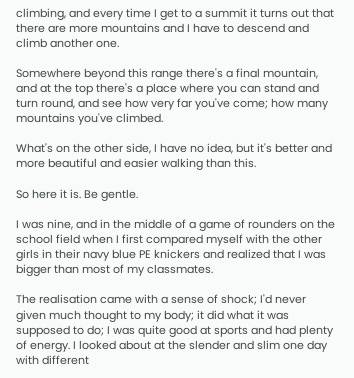climbing, and every time I get to a summit it turns out that there are more mountains and I have to descend and climb another one.

Somewhere beyond this range there's a final mountain, and at the top there's a place where you can stand and turn round, and see how very far you've come; how many mountains you've climbed.

What's on the other side, I have no idea, but it's better and more beautiful and easier walking than this.

So here it is. Be gentle.

I was nine, and in the middle of a game of rounders on the school field when I first compared myself with the other girls in their navy blue PE knickers and realized that I was bigger than most of my classmates.

The realisation came with a sense of shock; I'd never given much thought to my body; it did what it was supposed to do; I was quite good at sports and had plenty of energy. I looked about at the slender and slim one day with different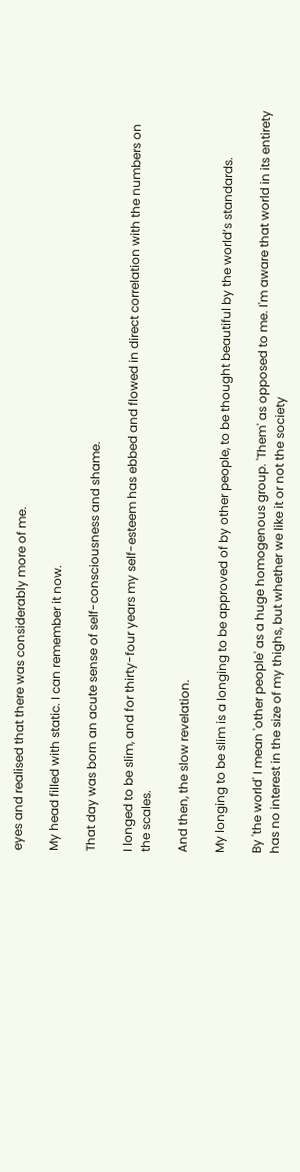eyes and realised that there was considerably more of me.

My head filled with static. I can remember it now.

That day was born an acute sense of self-consciousness and shame.

I longed to be slim, and for thirty-four years my self-esteem has ebbed and flowed in direct correlation with the numbers on the scales.

And then, the slow revelation.

My longing to be slim is a longing to be approved of by other people, to be thought beautiful by the world’s standards.

By 'the world' I mean 'other people' as a huge homogenous group. 'Them' as opposed to me. I'm aware that world in its entirety has no interest in the size of my thighs, but whether we like it or not the society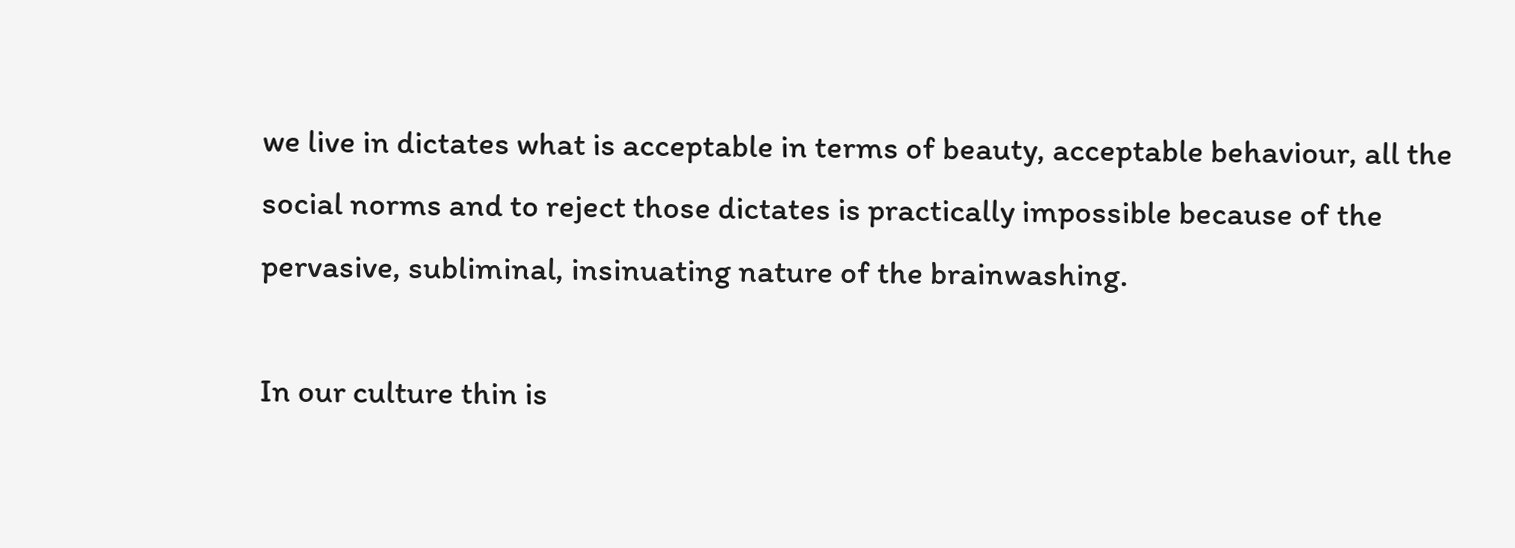we live in dictates what is acceptable in terms of beauty, acceptable behaviour, all the social norms and to reject those dictates is practically impossible because of the pervasive, subliminal, insinuating nature of the brainwashing.

In our culture thin is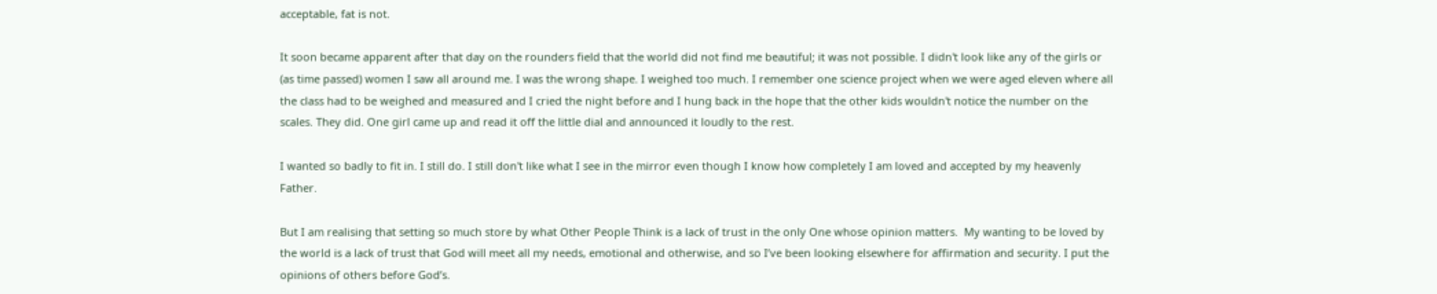acceptable, fat is not.

It soon became apparent after that day on the rounders field that the world did not find me beautiful; it was not possible. I didn't look like any of the girls or (as time passed) women I saw all around me. I was the wrong shape. I weighed too much. I remember one science project when we were aged eleven where all the class had to be weighed and measured and I cried the night before and I hung back in the hope that the other kids wouldn't notice the number on the scales. They did. One girl came up and read it off the little dial and announced it loudly to the rest.

I wanted so badly to fit in. I still do. I still don't like what I see in the mirror even though I know how completely I am loved and accepted by my heavenly Father.

But I am realising that setting so much store by what Other People Think is a lack of trust in the only One whose opinion matters.  My wanting to be loved by the world is a lack of trust that God will meet all my needs, emotional and otherwise, and so I’ve been looking elsewhere for affirmation and security. I put the opinions of others before God’s.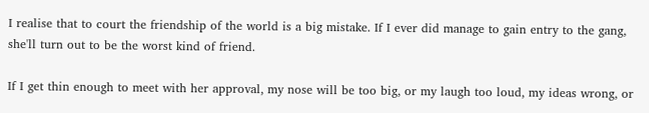I realise that to court the friendship of the world is a big mistake. If I ever did manage to gain entry to the gang, she'll turn out to be the worst kind of friend.

If I get thin enough to meet with her approval, my nose will be too big, or my laugh too loud, my ideas wrong, or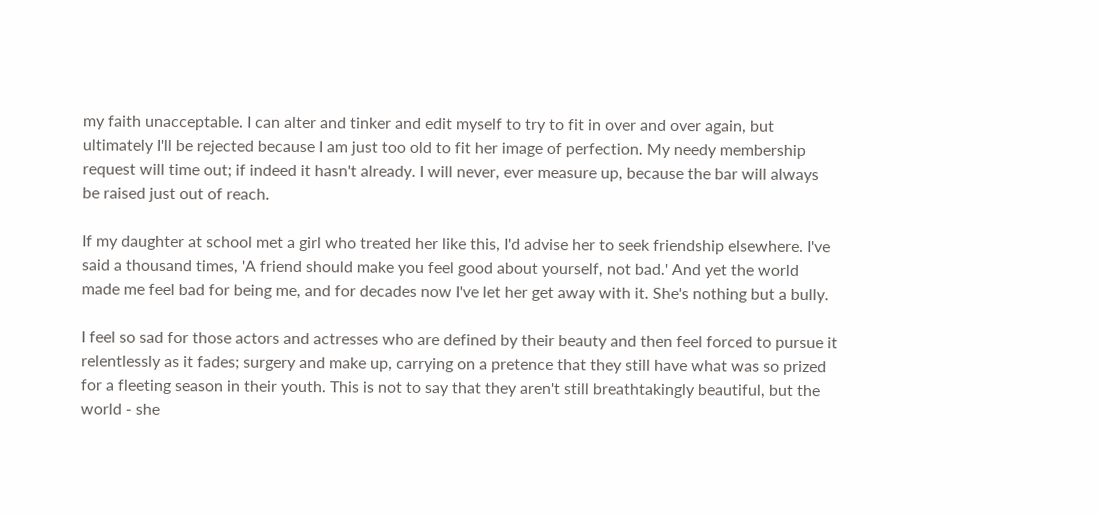my faith unacceptable. I can alter and tinker and edit myself to try to fit in over and over again, but ultimately I'll be rejected because I am just too old to fit her image of perfection. My needy membership request will time out; if indeed it hasn't already. I will never, ever measure up, because the bar will always be raised just out of reach.

If my daughter at school met a girl who treated her like this, I'd advise her to seek friendship elsewhere. I've said a thousand times, 'A friend should make you feel good about yourself, not bad.' And yet the world made me feel bad for being me, and for decades now I've let her get away with it. She's nothing but a bully.

I feel so sad for those actors and actresses who are defined by their beauty and then feel forced to pursue it relentlessly as it fades; surgery and make up, carrying on a pretence that they still have what was so prized for a fleeting season in their youth. This is not to say that they aren't still breathtakingly beautiful, but the world - she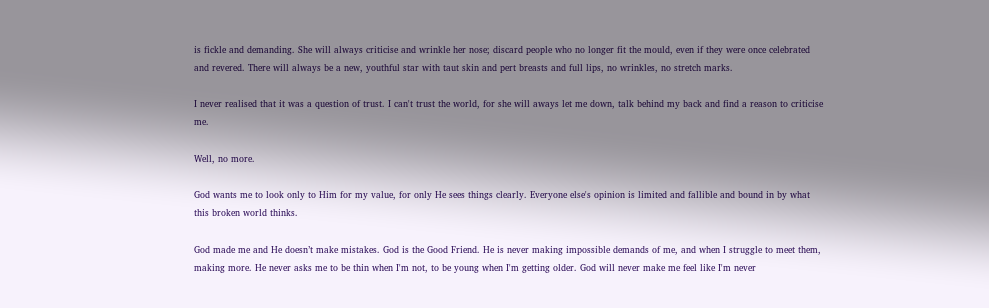is fickle and demanding. She will always criticise and wrinkle her nose; discard people who no longer fit the mould, even if they were once celebrated and revered. There will always be a new, youthful star with taut skin and pert breasts and full lips, no wrinkles, no stretch marks.

I never realised that it was a question of trust. I can't trust the world, for she will aways let me down, talk behind my back and find a reason to criticise me.

Well, no more.

God wants me to look only to Him for my value, for only He sees things clearly. Everyone else's opinion is limited and fallible and bound in by what this broken world thinks.

God made me and He doesn’t make mistakes. God is the Good Friend. He is never making impossible demands of me, and when I struggle to meet them, making more. He never asks me to be thin when I'm not, to be young when I'm getting older. God will never make me feel like I'm never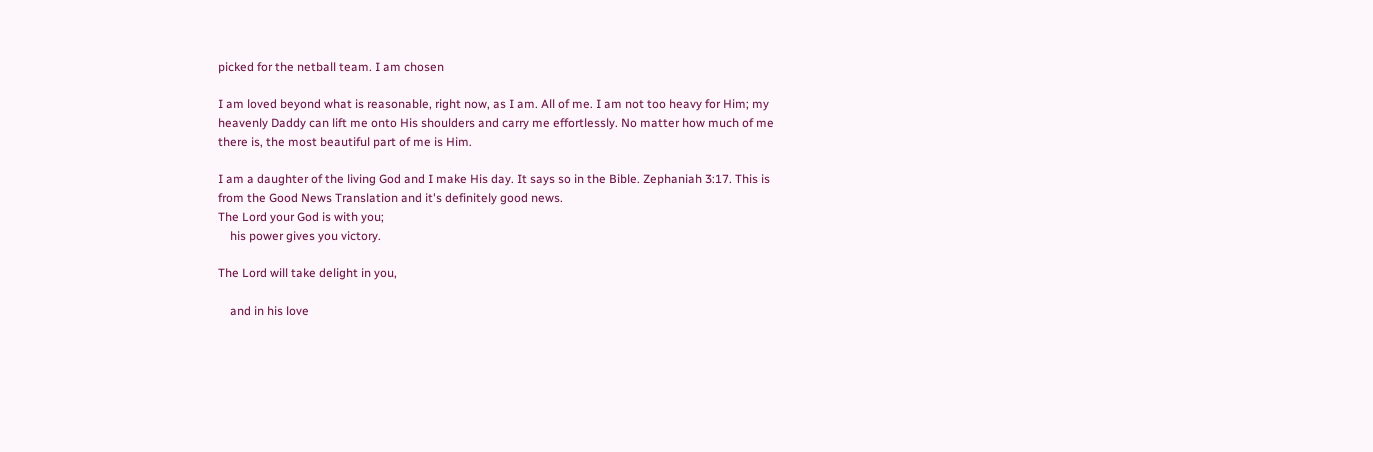picked for the netball team. I am chosen

I am loved beyond what is reasonable, right now, as I am. All of me. I am not too heavy for Him; my heavenly Daddy can lift me onto His shoulders and carry me effortlessly. No matter how much of me there is, the most beautiful part of me is Him.

I am a daughter of the living God and I make His day. It says so in the Bible. Zephaniah 3:17. This is from the Good News Translation and it's definitely good news.
The Lord your God is with you;
    his power gives you victory.

The Lord will take delight in you,

    and in his love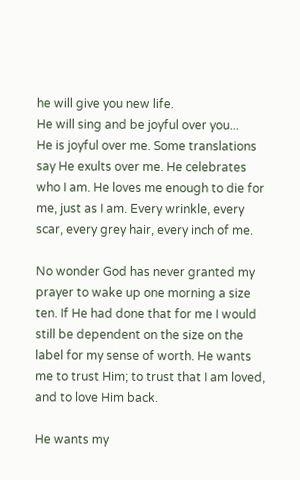he will give you new life.
He will sing and be joyful over you...
He is joyful over me. Some translations say He exults over me. He celebrates who I am. He loves me enough to die for me, just as I am. Every wrinkle, every scar, every grey hair, every inch of me.

No wonder God has never granted my prayer to wake up one morning a size ten. If He had done that for me I would still be dependent on the size on the label for my sense of worth. He wants me to trust Him; to trust that I am loved, and to love Him back.

He wants my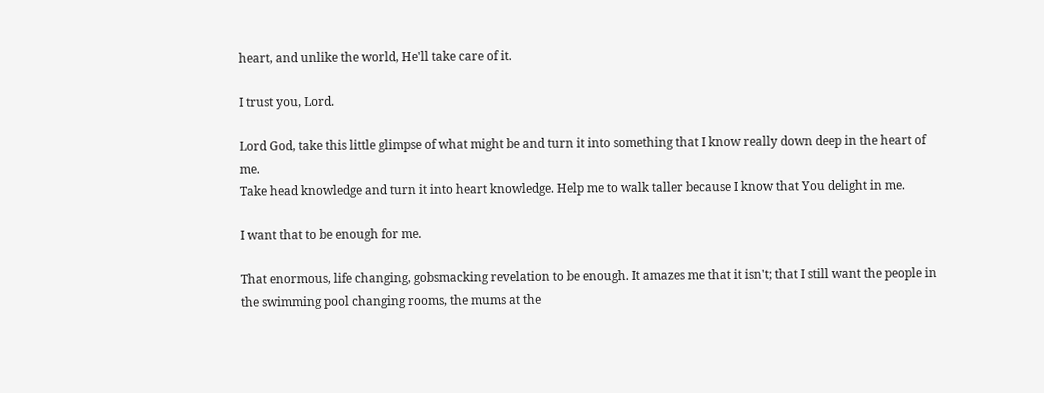heart, and unlike the world, He'll take care of it.

I trust you, Lord.

Lord God, take this little glimpse of what might be and turn it into something that I know really down deep in the heart of me.
Take head knowledge and turn it into heart knowledge. Help me to walk taller because I know that You delight in me.

I want that to be enough for me.

That enormous, life changing, gobsmacking revelation to be enough. It amazes me that it isn't; that I still want the people in the swimming pool changing rooms, the mums at the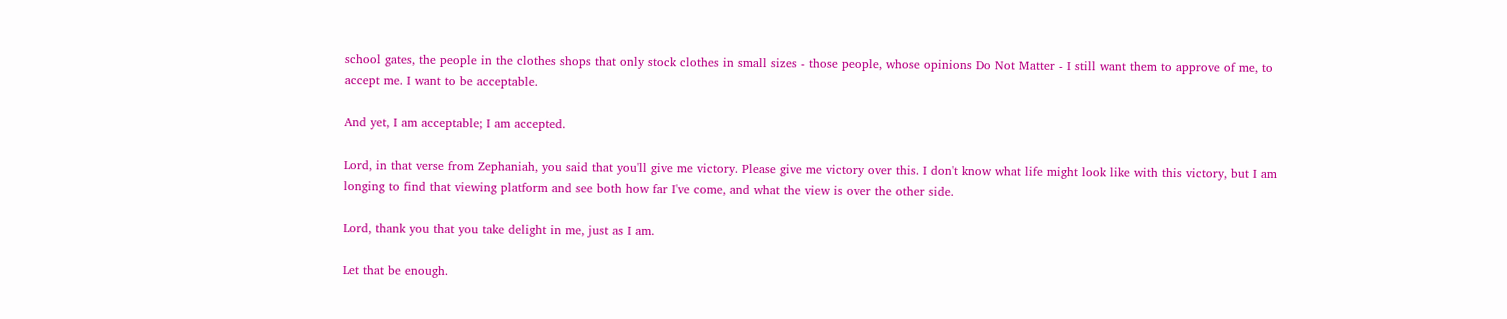school gates, the people in the clothes shops that only stock clothes in small sizes - those people, whose opinions Do Not Matter - I still want them to approve of me, to accept me. I want to be acceptable.

And yet, I am acceptable; I am accepted.

Lord, in that verse from Zephaniah, you said that you'll give me victory. Please give me victory over this. I don't know what life might look like with this victory, but I am longing to find that viewing platform and see both how far I've come, and what the view is over the other side.

Lord, thank you that you take delight in me, just as I am.

Let that be enough.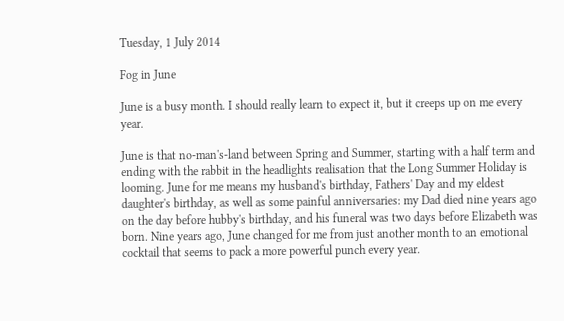Tuesday, 1 July 2014

Fog in June

June is a busy month. I should really learn to expect it, but it creeps up on me every year.

June is that no-man's-land between Spring and Summer, starting with a half term and ending with the rabbit in the headlights realisation that the Long Summer Holiday is looming. June for me means my husband's birthday, Fathers' Day and my eldest daughter's birthday, as well as some painful anniversaries: my Dad died nine years ago on the day before hubby's birthday, and his funeral was two days before Elizabeth was born. Nine years ago, June changed for me from just another month to an emotional cocktail that seems to pack a more powerful punch every year.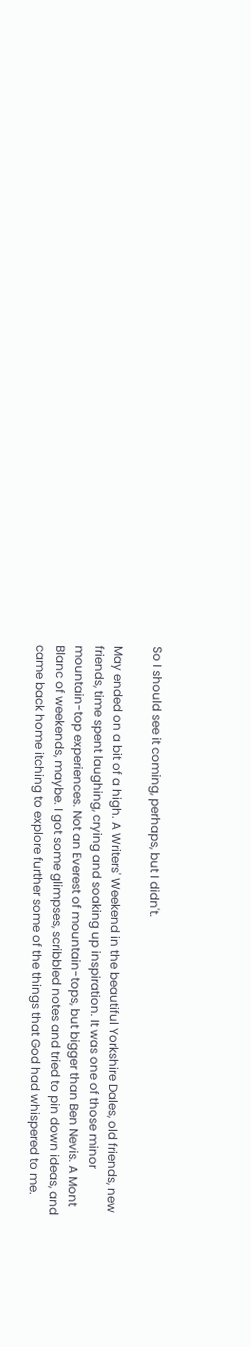So I should see it coming, perhaps, but I didn't.

May ended on a bit of a high. A Writers' Weekend in the beautiful Yorkshire Dales, old friends, new friends, time spent laughing, crying and soaking up inspiration. It was one of those minor mountain-top experiences. Not an Everest of mountain-tops, but bigger than Ben Nevis. A Mont Blanc of weekends, maybe. I got some glimpses, scribbled notes and tried to pin down ideas, and came back home itching to explore further some of the things that God had whispered to me.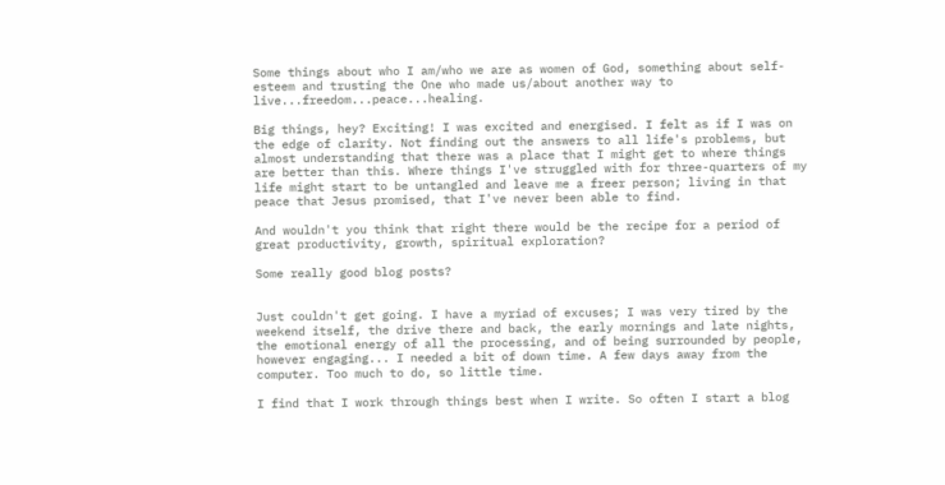Some things about who I am/who we are as women of God, something about self-esteem and trusting the One who made us/about another way to live...freedom...peace...healing.

Big things, hey? Exciting! I was excited and energised. I felt as if I was on the edge of clarity. Not finding out the answers to all life's problems, but almost understanding that there was a place that I might get to where things are better than this. Where things I've struggled with for three-quarters of my life might start to be untangled and leave me a freer person; living in that peace that Jesus promised, that I've never been able to find.

And wouldn't you think that right there would be the recipe for a period of great productivity, growth, spiritual exploration?

Some really good blog posts?


Just couldn't get going. I have a myriad of excuses; I was very tired by the weekend itself, the drive there and back, the early mornings and late nights, the emotional energy of all the processing, and of being surrounded by people, however engaging... I needed a bit of down time. A few days away from the computer. Too much to do, so little time.

I find that I work through things best when I write. So often I start a blog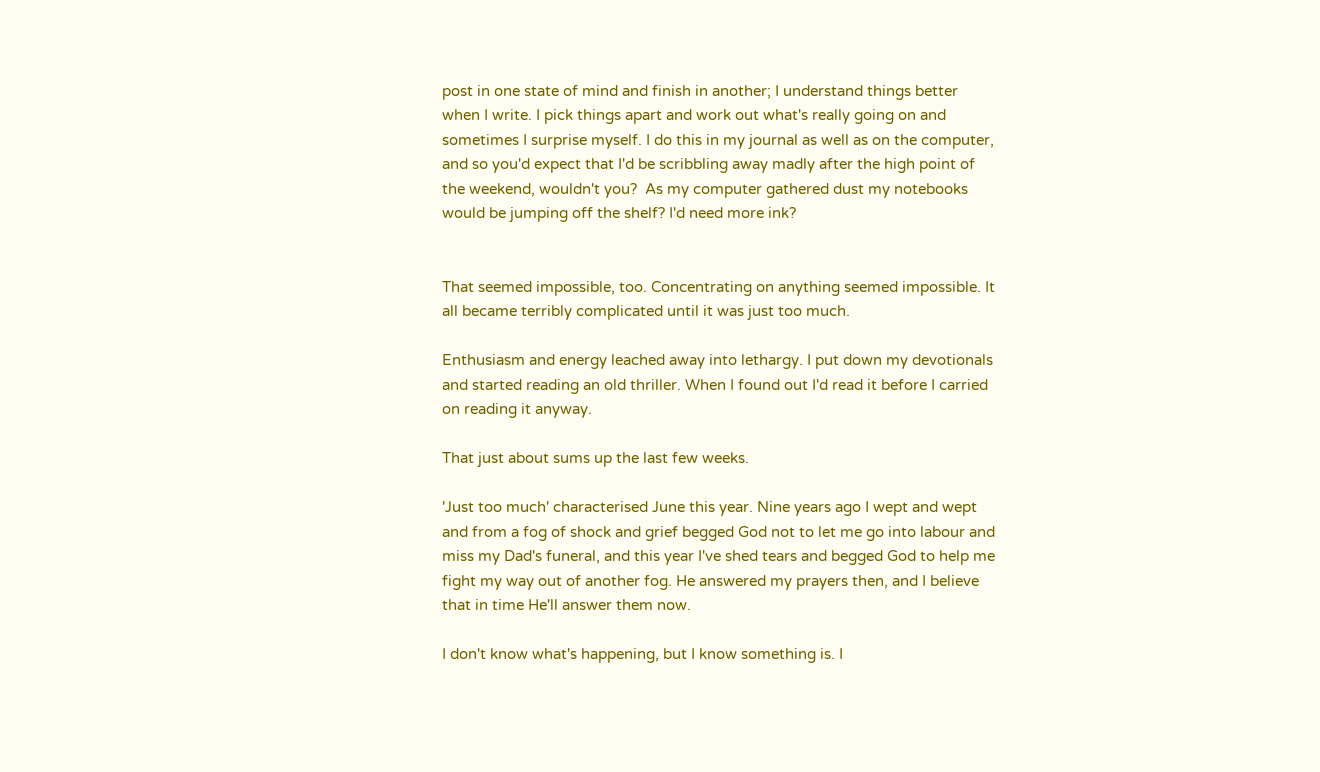post in one state of mind and finish in another; I understand things better when I write. I pick things apart and work out what's really going on and sometimes I surprise myself. I do this in my journal as well as on the computer, and so you'd expect that I'd be scribbling away madly after the high point of the weekend, wouldn't you?  As my computer gathered dust my notebooks would be jumping off the shelf? I'd need more ink?


That seemed impossible, too. Concentrating on anything seemed impossible. It all became terribly complicated until it was just too much.

Enthusiasm and energy leached away into lethargy. I put down my devotionals and started reading an old thriller. When I found out I'd read it before I carried on reading it anyway.

That just about sums up the last few weeks.

'Just too much' characterised June this year. Nine years ago I wept and wept and from a fog of shock and grief begged God not to let me go into labour and miss my Dad's funeral, and this year I've shed tears and begged God to help me fight my way out of another fog. He answered my prayers then, and I believe that in time He'll answer them now.

I don't know what's happening, but I know something is. I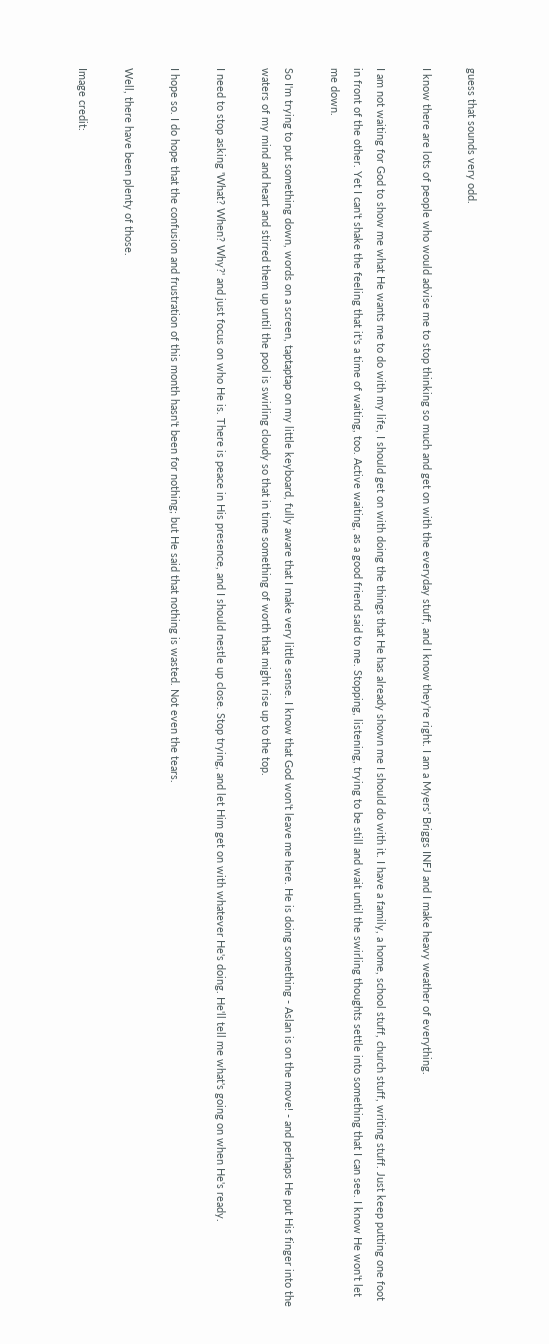guess that sounds very odd.

I know there are lots of people who would advise me to stop thinking so much and get on with the everyday stuff, and I know they're right. I am a Myers' Briggs INFJ and I make heavy weather of everything.

I am not waiting for God to show me what He wants me to do with my life, I should get on with doing the things that He has already shown me I should do with it. I have a family, a home, school stuff, church stuff, writing stuff. Just keep putting one foot in front of the other. Yet I can't shake the feeling that it's a time of waiting, too. Active waiting, as a good friend said to me. Stopping, listening, trying to be still and wait until the swirling thoughts settle into something that I can see. I know He won't let me down.

So I'm trying to put something down, words on a screen, taptaptap on my little keyboard, fully aware that I make very little sense. I know that God won't leave me here. He is doing something - Aslan is on the move! - and perhaps He put His finger into the waters of my mind and heart and stirred them up until the pool is swirling cloudy so that in time something of worth that might rise up to the top.

I need to stop asking 'What? When? Why?' and just focus on who He is. There is peace in His presence, and I should nestle up close. Stop trying, and let Him get on with whatever He's doing. He'll tell me what's going on when He's ready.

I hope so. I do hope that the confusion and frustration of this month hasn't been for nothing; but He said that nothing is wasted. Not even the tears.

Well, there have been plenty of those.

Image credit: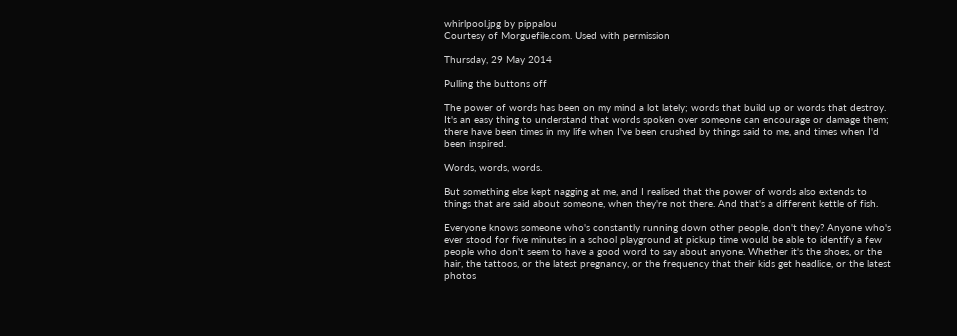whirlpool.jpg by pippalou
Courtesy of Morguefile.com. Used with permission

Thursday, 29 May 2014

Pulling the buttons off

The power of words has been on my mind a lot lately; words that build up or words that destroy. It's an easy thing to understand that words spoken over someone can encourage or damage them; there have been times in my life when I've been crushed by things said to me, and times when I'd been inspired.

Words, words, words.

But something else kept nagging at me, and I realised that the power of words also extends to things that are said about someone, when they're not there. And that's a different kettle of fish.

Everyone knows someone who's constantly running down other people, don't they? Anyone who's ever stood for five minutes in a school playground at pickup time would be able to identify a few people who don't seem to have a good word to say about anyone. Whether it's the shoes, or the hair, the tattoos, or the latest pregnancy, or the frequency that their kids get headlice, or the latest photos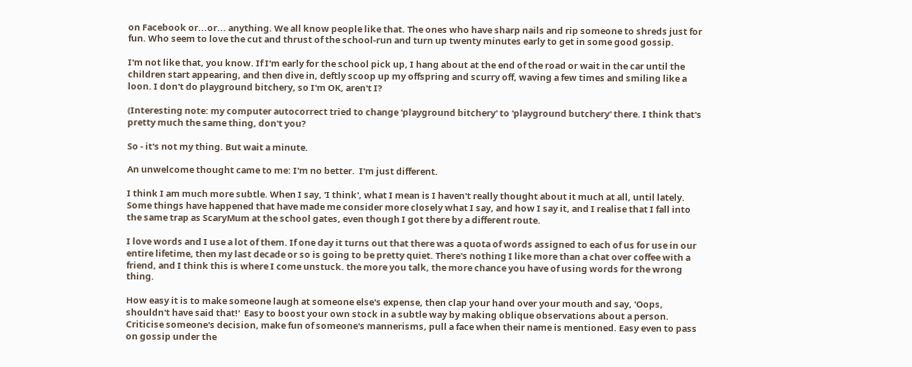on Facebook or...or... anything. We all know people like that. The ones who have sharp nails and rip someone to shreds just for fun. Who seem to love the cut and thrust of the school-run and turn up twenty minutes early to get in some good gossip.

I'm not like that, you know. If I'm early for the school pick up, I hang about at the end of the road or wait in the car until the children start appearing, and then dive in, deftly scoop up my offspring and scurry off, waving a few times and smiling like a loon. I don't do playground bitchery, so I'm OK, aren't I?

(Interesting note: my computer autocorrect tried to change 'playground bitchery' to 'playground butchery' there. I think that's pretty much the same thing, don't you?

So - it's not my thing. But wait a minute.

An unwelcome thought came to me: I'm no better.  I'm just different.

I think I am much more subtle. When I say, 'I think', what I mean is I haven't really thought about it much at all, until lately. Some things have happened that have made me consider more closely what I say, and how I say it, and I realise that I fall into the same trap as ScaryMum at the school gates, even though I got there by a different route.

I love words and I use a lot of them. If one day it turns out that there was a quota of words assigned to each of us for use in our entire lifetime, then my last decade or so is going to be pretty quiet. There's nothing I like more than a chat over coffee with a friend, and I think this is where I come unstuck. the more you talk, the more chance you have of using words for the wrong thing.

How easy it is to make someone laugh at someone else's expense, then clap your hand over your mouth and say, 'Oops, shouldn't have said that!'  Easy to boost your own stock in a subtle way by making oblique observations about a person.  Criticise someone's decision, make fun of someone's mannerisms, pull a face when their name is mentioned. Easy even to pass on gossip under the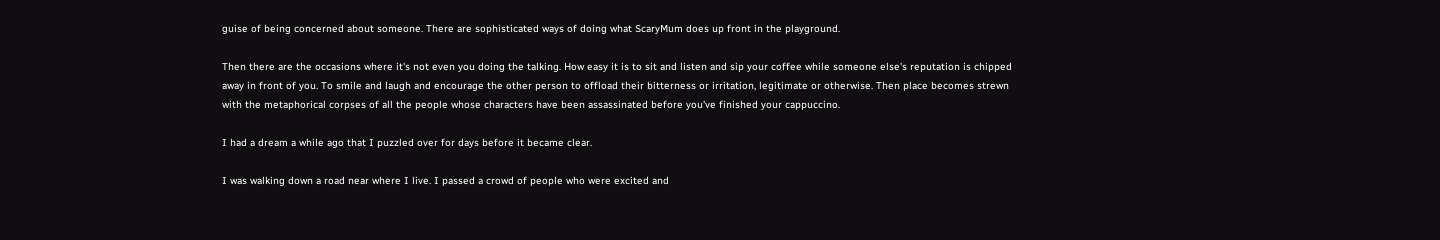guise of being concerned about someone. There are sophisticated ways of doing what ScaryMum does up front in the playground.

Then there are the occasions where it's not even you doing the talking. How easy it is to sit and listen and sip your coffee while someone else's reputation is chipped away in front of you. To smile and laugh and encourage the other person to offload their bitterness or irritation, legitimate or otherwise. Then place becomes strewn with the metaphorical corpses of all the people whose characters have been assassinated before you've finished your cappuccino.

I had a dream a while ago that I puzzled over for days before it became clear.

I was walking down a road near where I live. I passed a crowd of people who were excited and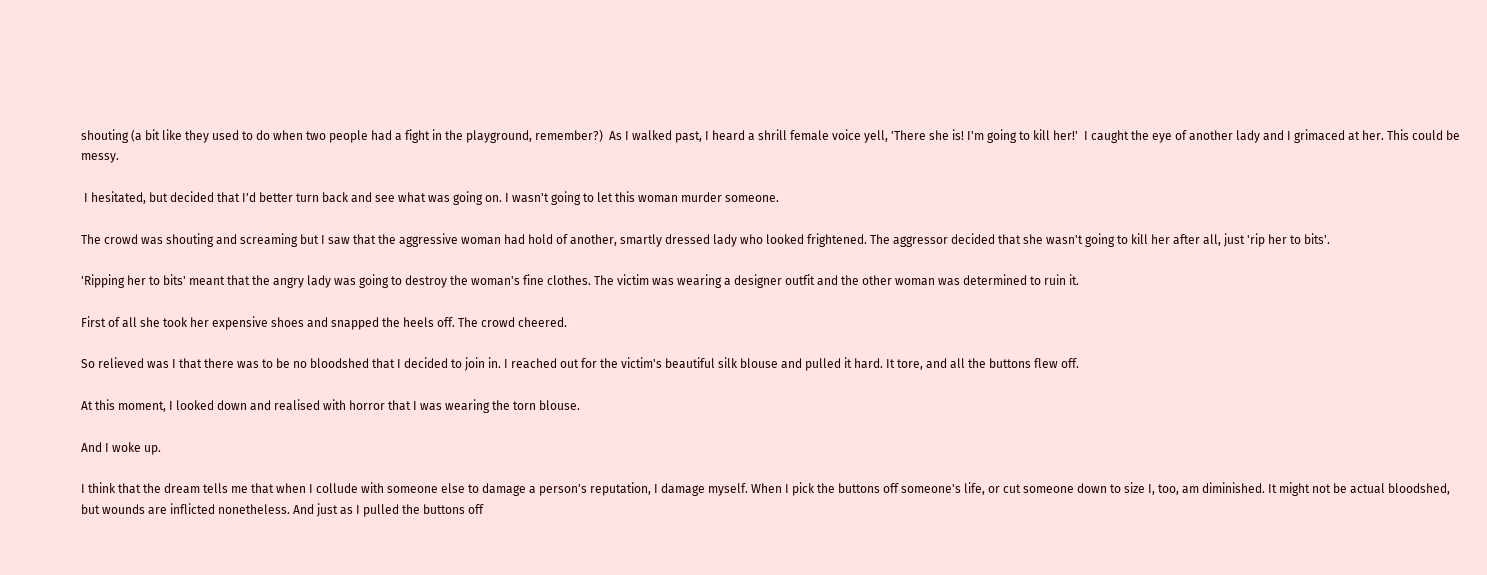shouting (a bit like they used to do when two people had a fight in the playground, remember?)  As I walked past, I heard a shrill female voice yell, 'There she is! I'm going to kill her!'  I caught the eye of another lady and I grimaced at her. This could be messy.

 I hesitated, but decided that I'd better turn back and see what was going on. I wasn't going to let this woman murder someone.

The crowd was shouting and screaming but I saw that the aggressive woman had hold of another, smartly dressed lady who looked frightened. The aggressor decided that she wasn't going to kill her after all, just 'rip her to bits'.

'Ripping her to bits' meant that the angry lady was going to destroy the woman's fine clothes. The victim was wearing a designer outfit and the other woman was determined to ruin it.

First of all she took her expensive shoes and snapped the heels off. The crowd cheered.

So relieved was I that there was to be no bloodshed that I decided to join in. I reached out for the victim's beautiful silk blouse and pulled it hard. It tore, and all the buttons flew off.

At this moment, I looked down and realised with horror that I was wearing the torn blouse.

And I woke up.

I think that the dream tells me that when I collude with someone else to damage a person's reputation, I damage myself. When I pick the buttons off someone's life, or cut someone down to size I, too, am diminished. It might not be actual bloodshed, but wounds are inflicted nonetheless. And just as I pulled the buttons off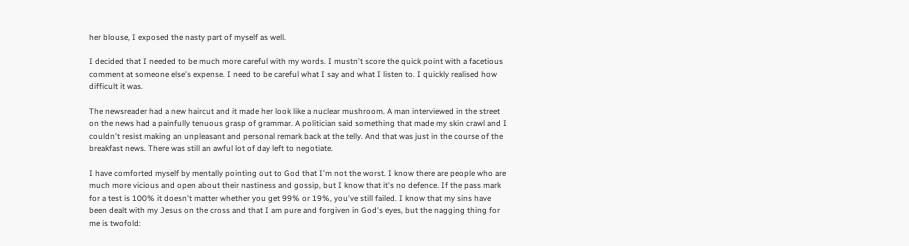her blouse, I exposed the nasty part of myself as well.

I decided that I needed to be much more careful with my words. I mustn't score the quick point with a facetious comment at someone else's expense. I need to be careful what I say and what I listen to. I quickly realised how difficult it was.

The newsreader had a new haircut and it made her look like a nuclear mushroom. A man interviewed in the street on the news had a painfully tenuous grasp of grammar. A politician said something that made my skin crawl and I couldn't resist making an unpleasant and personal remark back at the telly. And that was just in the course of the breakfast news. There was still an awful lot of day left to negotiate.

I have comforted myself by mentally pointing out to God that I'm not the worst. I know there are people who are much more vicious and open about their nastiness and gossip, but I know that it's no defence. If the pass mark for a test is 100% it doesn't matter whether you get 99% or 19%, you've still failed. I know that my sins have been dealt with my Jesus on the cross and that I am pure and forgiven in God's eyes, but the nagging thing for me is twofold: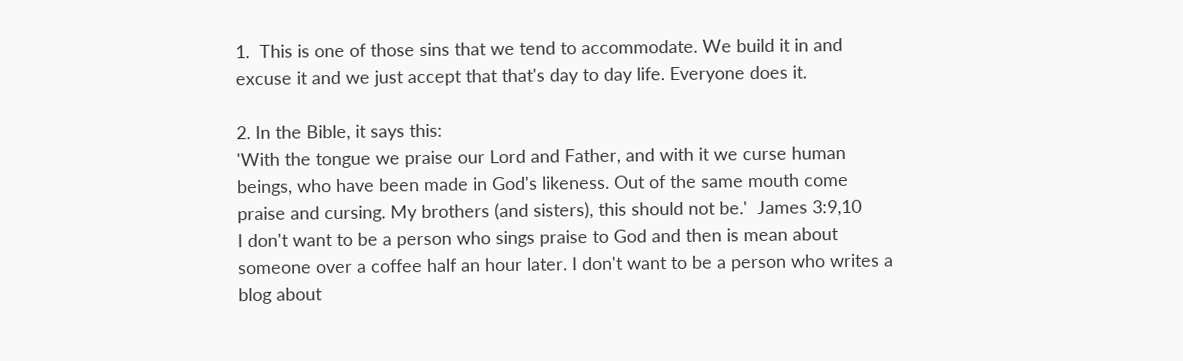1.  This is one of those sins that we tend to accommodate. We build it in and excuse it and we just accept that that's day to day life. Everyone does it.

2. In the Bible, it says this:
'With the tongue we praise our Lord and Father, and with it we curse human beings, who have been made in God's likeness. Out of the same mouth come praise and cursing. My brothers (and sisters), this should not be.'  James 3:9,10
I don't want to be a person who sings praise to God and then is mean about someone over a coffee half an hour later. I don't want to be a person who writes a blog about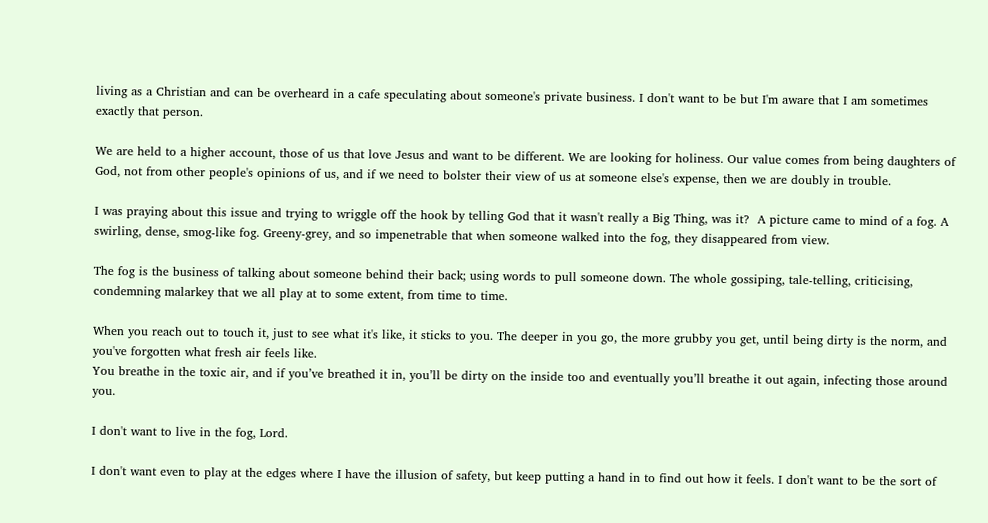living as a Christian and can be overheard in a cafe speculating about someone's private business. I don't want to be but I'm aware that I am sometimes exactly that person.

We are held to a higher account, those of us that love Jesus and want to be different. We are looking for holiness. Our value comes from being daughters of God, not from other people's opinions of us, and if we need to bolster their view of us at someone else's expense, then we are doubly in trouble.

I was praying about this issue and trying to wriggle off the hook by telling God that it wasn't really a Big Thing, was it?  A picture came to mind of a fog. A swirling, dense, smog-like fog. Greeny-grey, and so impenetrable that when someone walked into the fog, they disappeared from view.

The fog is the business of talking about someone behind their back; using words to pull someone down. The whole gossiping, tale-telling, criticising, condemning malarkey that we all play at to some extent, from time to time.

When you reach out to touch it, just to see what it's like, it sticks to you. The deeper in you go, the more grubby you get, until being dirty is the norm, and you've forgotten what fresh air feels like.
You breathe in the toxic air, and if you’ve breathed it in, you’ll be dirty on the inside too and eventually you’ll breathe it out again, infecting those around you.

I don't want to live in the fog, Lord.

I don't want even to play at the edges where I have the illusion of safety, but keep putting a hand in to find out how it feels. I don't want to be the sort of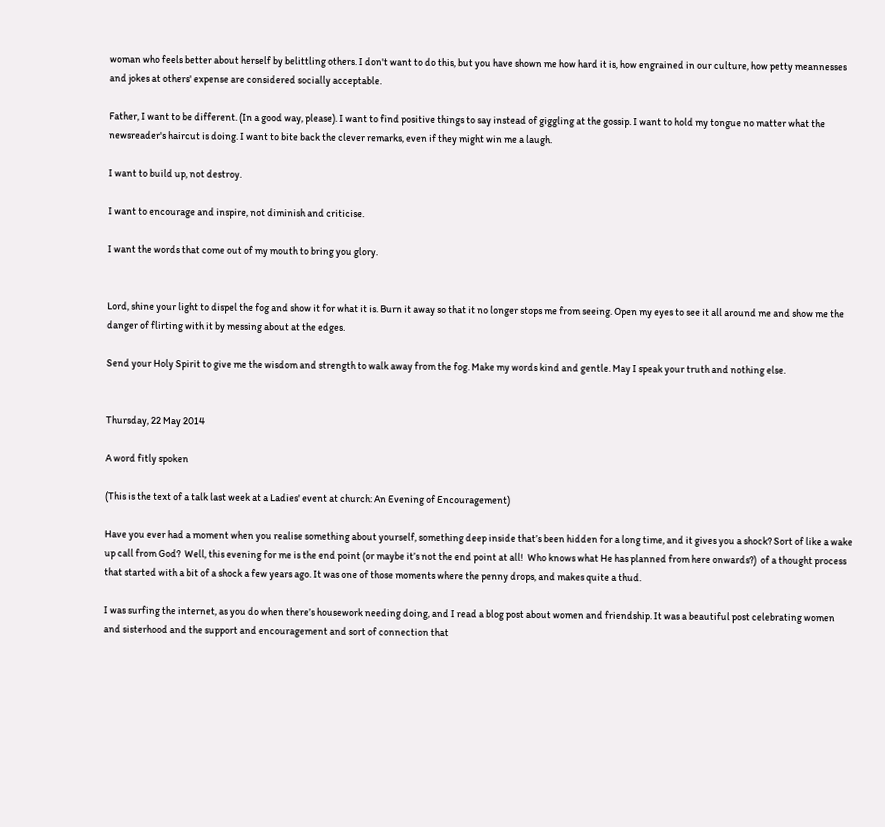woman who feels better about herself by belittling others. I don't want to do this, but you have shown me how hard it is, how engrained in our culture, how petty meannesses and jokes at others' expense are considered socially acceptable.

Father, I want to be different. (In a good way, please). I want to find positive things to say instead of giggling at the gossip. I want to hold my tongue no matter what the newsreader's haircut is doing. I want to bite back the clever remarks, even if they might win me a laugh.

I want to build up, not destroy.

I want to encourage and inspire, not diminish and criticise.

I want the words that come out of my mouth to bring you glory.


Lord, shine your light to dispel the fog and show it for what it is. Burn it away so that it no longer stops me from seeing. Open my eyes to see it all around me and show me the danger of flirting with it by messing about at the edges.

Send your Holy Spirit to give me the wisdom and strength to walk away from the fog. Make my words kind and gentle. May I speak your truth and nothing else.


Thursday, 22 May 2014

A word fitly spoken

(This is the text of a talk last week at a Ladies' event at church: An Evening of Encouragement)

Have you ever had a moment when you realise something about yourself, something deep inside that’s been hidden for a long time, and it gives you a shock? Sort of like a wake up call from God?  Well, this evening for me is the end point (or maybe it’s not the end point at all!  Who knows what He has planned from here onwards?)  of a thought process that started with a bit of a shock a few years ago. It was one of those moments where the penny drops, and makes quite a thud.

I was surfing the internet, as you do when there’s housework needing doing, and I read a blog post about women and friendship. It was a beautiful post celebrating women and sisterhood and the support and encouragement and sort of connection that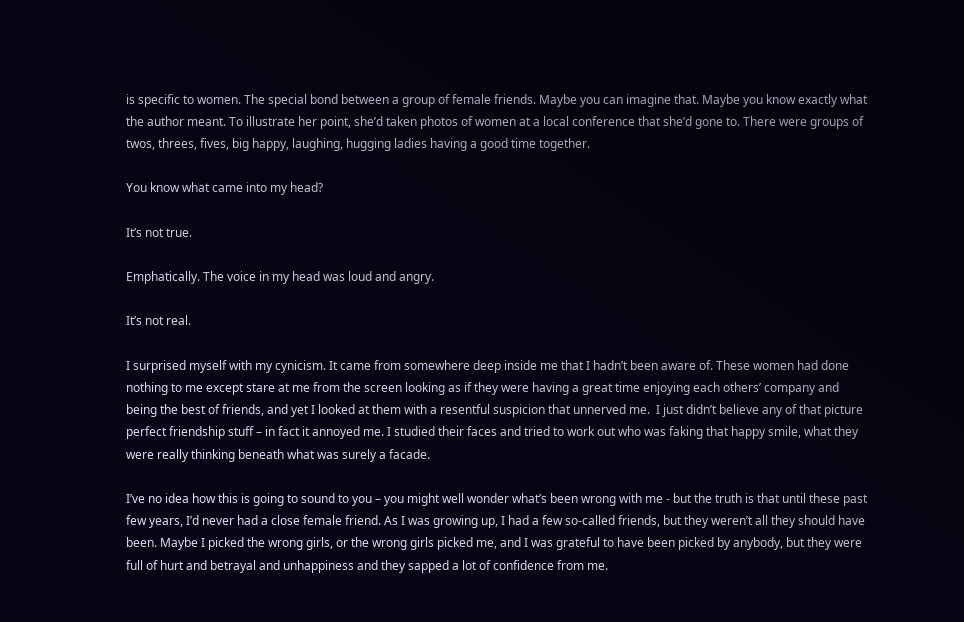is specific to women. The special bond between a group of female friends. Maybe you can imagine that. Maybe you know exactly what the author meant. To illustrate her point, she’d taken photos of women at a local conference that she’d gone to. There were groups of twos, threes, fives, big happy, laughing, hugging ladies having a good time together.

You know what came into my head?

It’s not true.

Emphatically. The voice in my head was loud and angry.

It’s not real.

I surprised myself with my cynicism. It came from somewhere deep inside me that I hadn’t been aware of. These women had done nothing to me except stare at me from the screen looking as if they were having a great time enjoying each others’ company and being the best of friends, and yet I looked at them with a resentful suspicion that unnerved me.  I just didn’t believe any of that picture perfect friendship stuff – in fact it annoyed me. I studied their faces and tried to work out who was faking that happy smile, what they were really thinking beneath what was surely a facade.

I’ve no idea how this is going to sound to you – you might well wonder what’s been wrong with me - but the truth is that until these past few years, I’d never had a close female friend. As I was growing up, I had a few so-called friends, but they weren’t all they should have been. Maybe I picked the wrong girls, or the wrong girls picked me, and I was grateful to have been picked by anybody, but they were full of hurt and betrayal and unhappiness and they sapped a lot of confidence from me.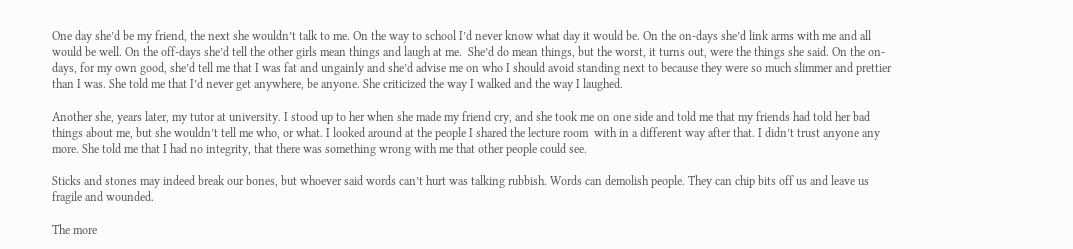One day she’d be my friend, the next she wouldn’t talk to me. On the way to school I’d never know what day it would be. On the on-days she’d link arms with me and all would be well. On the off-days she’d tell the other girls mean things and laugh at me.  She’d do mean things, but the worst, it turns out, were the things she said. On the on-days, for my own good, she’d tell me that I was fat and ungainly and she’d advise me on who I should avoid standing next to because they were so much slimmer and prettier than I was. She told me that I’d never get anywhere, be anyone. She criticized the way I walked and the way I laughed.

Another she, years later, my tutor at university. I stood up to her when she made my friend cry, and she took me on one side and told me that my friends had told her bad things about me, but she wouldn’t tell me who, or what. I looked around at the people I shared the lecture room  with in a different way after that. I didn’t trust anyone any more. She told me that I had no integrity, that there was something wrong with me that other people could see.

Sticks and stones may indeed break our bones, but whoever said words can’t hurt was talking rubbish. Words can demolish people. They can chip bits off us and leave us fragile and wounded.

The more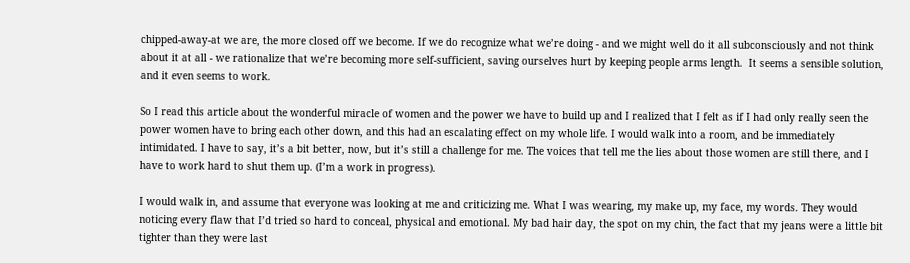chipped-away-at we are, the more closed off we become. If we do recognize what we’re doing - and we might well do it all subconsciously and not think about it at all - we rationalize that we’re becoming more self-sufficient, saving ourselves hurt by keeping people arms length.  It seems a sensible solution, and it even seems to work.

So I read this article about the wonderful miracle of women and the power we have to build up and I realized that I felt as if I had only really seen the power women have to bring each other down, and this had an escalating effect on my whole life. I would walk into a room, and be immediately intimidated. I have to say, it’s a bit better, now, but it’s still a challenge for me. The voices that tell me the lies about those women are still there, and I have to work hard to shut them up. (I’m a work in progress).

I would walk in, and assume that everyone was looking at me and criticizing me. What I was wearing, my make up, my face, my words. They would noticing every flaw that I’d tried so hard to conceal, physical and emotional. My bad hair day, the spot on my chin, the fact that my jeans were a little bit tighter than they were last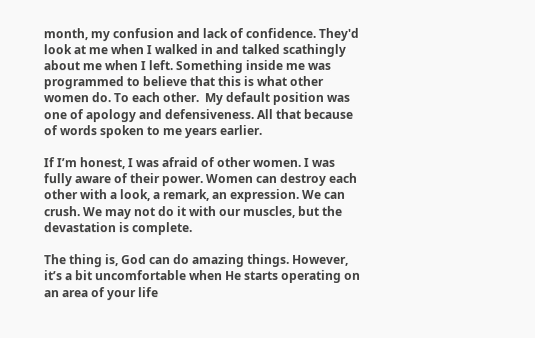month, my confusion and lack of confidence. They'd look at me when I walked in and talked scathingly about me when I left. Something inside me was programmed to believe that this is what other women do. To each other.  My default position was one of apology and defensiveness. All that because of words spoken to me years earlier.

If I’m honest, I was afraid of other women. I was fully aware of their power. Women can destroy each other with a look, a remark, an expression. We can crush. We may not do it with our muscles, but the devastation is complete.

The thing is, God can do amazing things. However, it’s a bit uncomfortable when He starts operating on an area of your life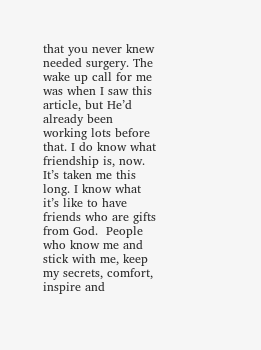that you never knew needed surgery. The wake up call for me was when I saw this article, but He’d already been working lots before that. I do know what friendship is, now. It’s taken me this long. I know what it’s like to have friends who are gifts from God.  People who know me and stick with me, keep my secrets, comfort, inspire and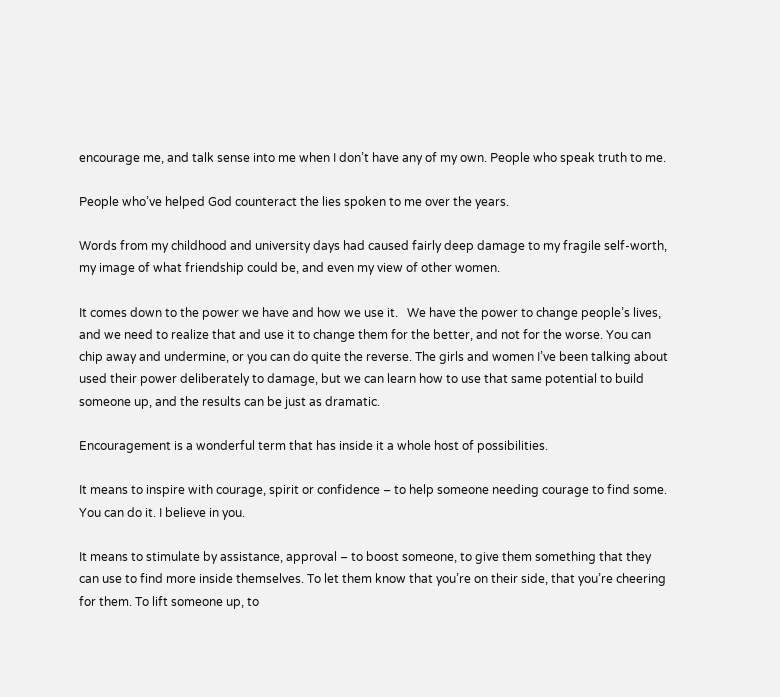encourage me, and talk sense into me when I don’t have any of my own. People who speak truth to me.

People who’ve helped God counteract the lies spoken to me over the years.

Words from my childhood and university days had caused fairly deep damage to my fragile self-worth, my image of what friendship could be, and even my view of other women.

It comes down to the power we have and how we use it.   We have the power to change people’s lives, and we need to realize that and use it to change them for the better, and not for the worse. You can chip away and undermine, or you can do quite the reverse. The girls and women I’ve been talking about used their power deliberately to damage, but we can learn how to use that same potential to build someone up, and the results can be just as dramatic.

Encouragement is a wonderful term that has inside it a whole host of possibilities.

It means to inspire with courage, spirit or confidence – to help someone needing courage to find some. You can do it. I believe in you.

It means to stimulate by assistance, approval – to boost someone, to give them something that they can use to find more inside themselves. To let them know that you’re on their side, that you’re cheering for them. To lift someone up, to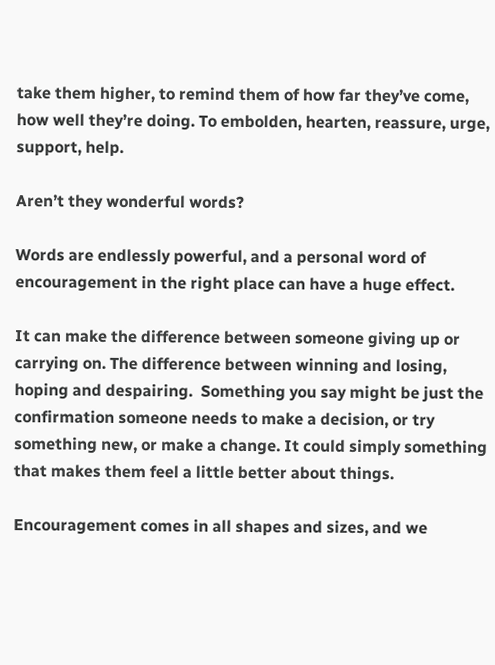take them higher, to remind them of how far they’ve come, how well they’re doing. To embolden, hearten, reassure, urge, support, help.

Aren’t they wonderful words?

Words are endlessly powerful, and a personal word of encouragement in the right place can have a huge effect.

It can make the difference between someone giving up or carrying on. The difference between winning and losing, hoping and despairing.  Something you say might be just the confirmation someone needs to make a decision, or try something new, or make a change. It could simply something that makes them feel a little better about things.

Encouragement comes in all shapes and sizes, and we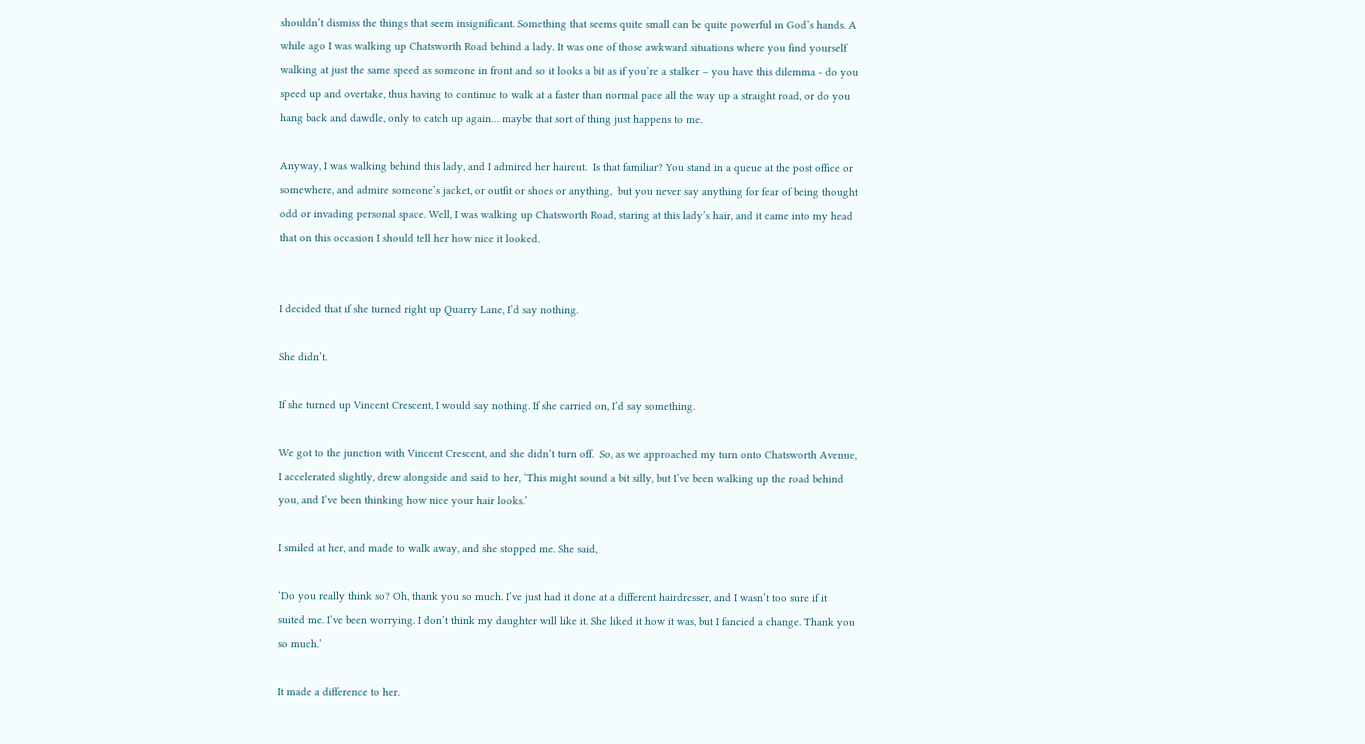shouldn’t dismiss the things that seem insignificant. Something that seems quite small can be quite powerful in God’s hands. A while ago I was walking up Chatsworth Road behind a lady. It was one of those awkward situations where you find yourself walking at just the same speed as someone in front and so it looks a bit as if you’re a stalker – you have this dilemma - do you speed up and overtake, thus having to continue to walk at a faster than normal pace all the way up a straight road, or do you hang back and dawdle, only to catch up again… maybe that sort of thing just happens to me.

Anyway, I was walking behind this lady, and I admired her haircut.  Is that familiar? You stand in a queue at the post office or somewhere, and admire someone’s jacket, or outfit or shoes or anything,  but you never say anything for fear of being thought odd or invading personal space. Well, I was walking up Chatsworth Road, staring at this lady’s hair, and it came into my head that on this occasion I should tell her how nice it looked.


I decided that if she turned right up Quarry Lane, I’d say nothing.

She didn’t.

If she turned up Vincent Crescent, I would say nothing. If she carried on, I’d say something.

We got to the junction with Vincent Crescent, and she didn’t turn off.  So, as we approached my turn onto Chatsworth Avenue, I accelerated slightly, drew alongside and said to her, ‘This might sound a bit silly, but I’ve been walking up the road behind you, and I’ve been thinking how nice your hair looks.’

I smiled at her, and made to walk away, and she stopped me. She said,

‘Do you really think so? Oh, thank you so much. I’ve just had it done at a different hairdresser, and I wasn’t too sure if it suited me. I’ve been worrying. I don’t think my daughter will like it. She liked it how it was, but I fancied a change. Thank you so much.’

It made a difference to her.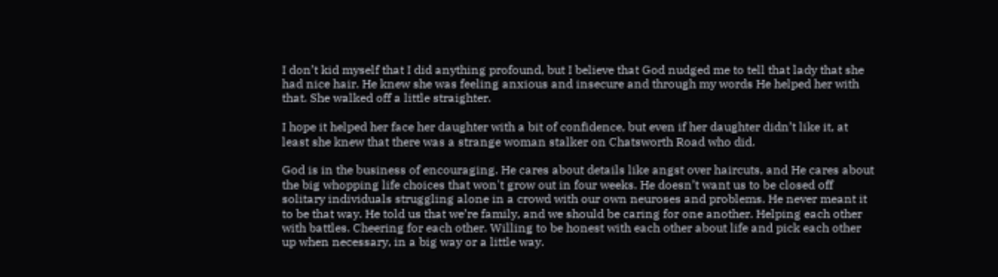I don’t kid myself that I did anything profound, but I believe that God nudged me to tell that lady that she had nice hair. He knew she was feeling anxious and insecure and through my words He helped her with that. She walked off a little straighter.

I hope it helped her face her daughter with a bit of confidence, but even if her daughter didn’t like it, at least she knew that there was a strange woman stalker on Chatsworth Road who did.

God is in the business of encouraging. He cares about details like angst over haircuts, and He cares about the big whopping life choices that won't grow out in four weeks. He doesn’t want us to be closed off solitary individuals struggling alone in a crowd with our own neuroses and problems. He never meant it to be that way. He told us that we’re family, and we should be caring for one another. Helping each other with battles. Cheering for each other. Willing to be honest with each other about life and pick each other up when necessary, in a big way or a little way.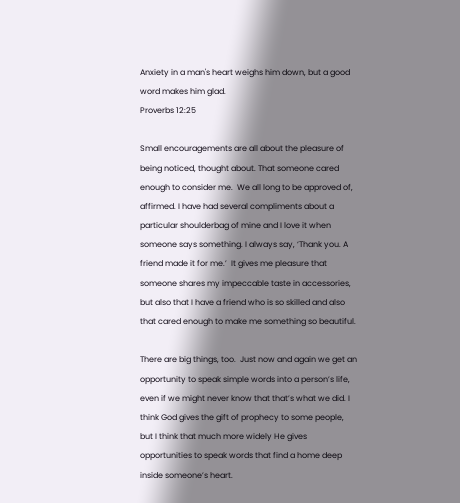Anxiety in a man's heart weighs him down, but a good word makes him glad.
Proverbs 12:25

Small encouragements are all about the pleasure of being noticed, thought about. That someone cared enough to consider me.  We all long to be approved of, affirmed. I have had several compliments about a particular shoulderbag of mine and I love it when someone says something. I always say, ‘Thank you. A friend made it for me.’  It gives me pleasure that someone shares my impeccable taste in accessories, but also that I have a friend who is so skilled and also that cared enough to make me something so beautiful.

There are big things, too.  Just now and again we get an opportunity to speak simple words into a person’s life, even if we might never know that that’s what we did. I think God gives the gift of prophecy to some people, but I think that much more widely He gives opportunities to speak words that find a home deep inside someone’s heart.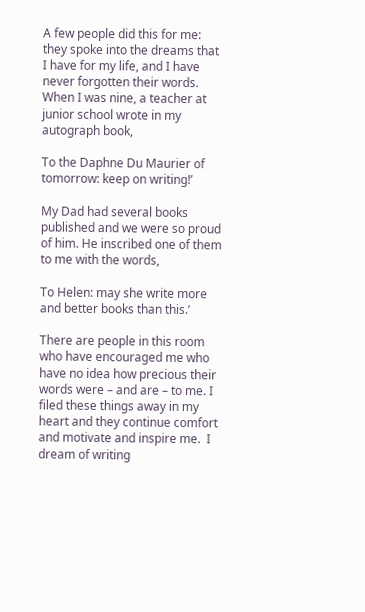A few people did this for me: they spoke into the dreams that I have for my life, and I have never forgotten their words.  When I was nine, a teacher at junior school wrote in my autograph book,

To the Daphne Du Maurier of tomorrow: keep on writing!’

My Dad had several books published and we were so proud of him. He inscribed one of them to me with the words,

To Helen: may she write more and better books than this.’

There are people in this room who have encouraged me who have no idea how precious their words were – and are – to me. I filed these things away in my heart and they continue comfort and motivate and inspire me.  I dream of writing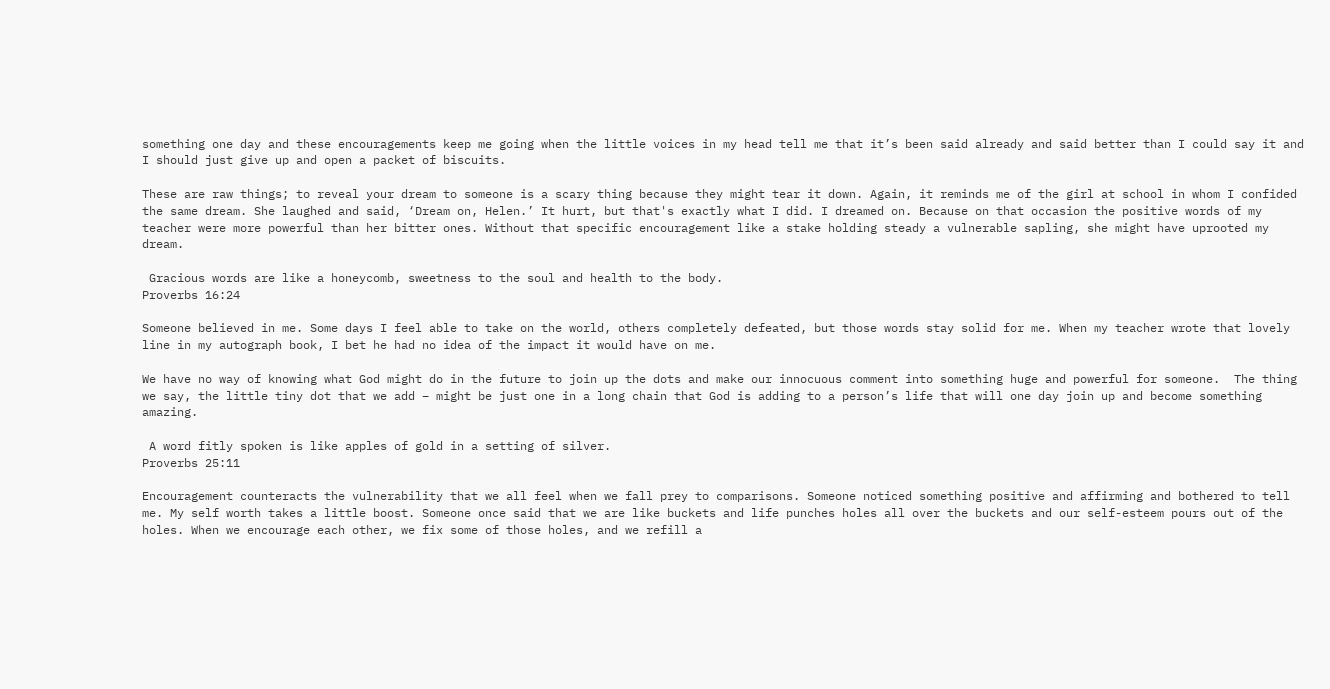something one day and these encouragements keep me going when the little voices in my head tell me that it’s been said already and said better than I could say it and I should just give up and open a packet of biscuits.

These are raw things; to reveal your dream to someone is a scary thing because they might tear it down. Again, it reminds me of the girl at school in whom I confided the same dream. She laughed and said, ‘Dream on, Helen.’ It hurt, but that's exactly what I did. I dreamed on. Because on that occasion the positive words of my teacher were more powerful than her bitter ones. Without that specific encouragement like a stake holding steady a vulnerable sapling, she might have uprooted my dream.

 Gracious words are like a honeycomb, sweetness to the soul and health to the body.
Proverbs 16:24

Someone believed in me. Some days I feel able to take on the world, others completely defeated, but those words stay solid for me. When my teacher wrote that lovely line in my autograph book, I bet he had no idea of the impact it would have on me.

We have no way of knowing what God might do in the future to join up the dots and make our innocuous comment into something huge and powerful for someone.  The thing we say, the little tiny dot that we add – might be just one in a long chain that God is adding to a person’s life that will one day join up and become something amazing.

 A word fitly spoken is like apples of gold in a setting of silver.
Proverbs 25:11

Encouragement counteracts the vulnerability that we all feel when we fall prey to comparisons. Someone noticed something positive and affirming and bothered to tell me. My self worth takes a little boost. Someone once said that we are like buckets and life punches holes all over the buckets and our self-esteem pours out of the holes. When we encourage each other, we fix some of those holes, and we refill a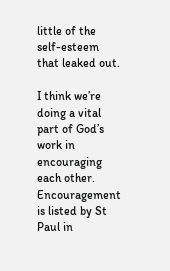little of the self-esteem that leaked out.

I think we’re doing a vital part of God’s work in encouraging each other. Encouragement is listed by St Paul in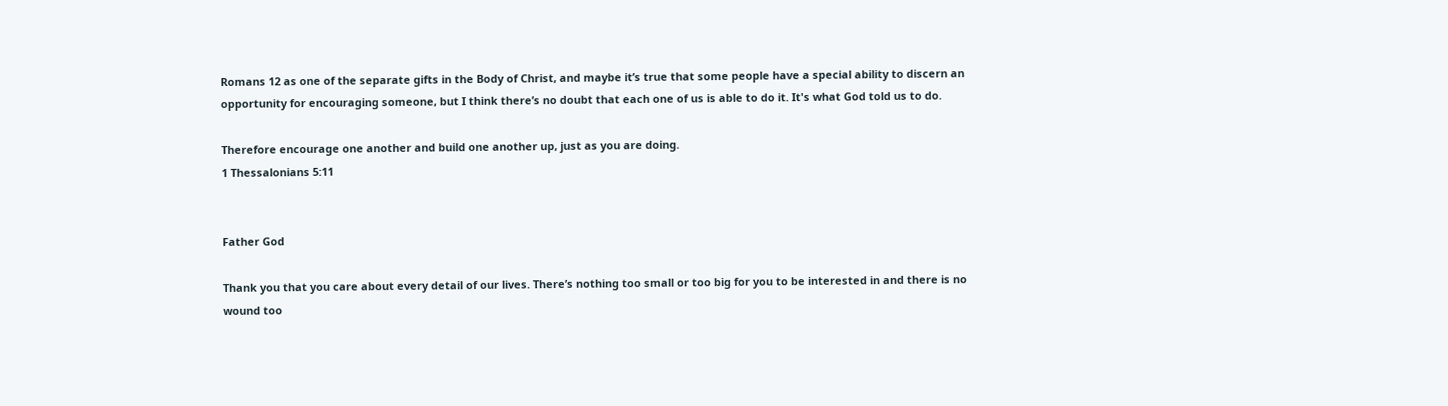Romans 12 as one of the separate gifts in the Body of Christ, and maybe it’s true that some people have a special ability to discern an opportunity for encouraging someone, but I think there’s no doubt that each one of us is able to do it. It's what God told us to do.

Therefore encourage one another and build one another up, just as you are doing.
1 Thessalonians 5:11


Father God

Thank you that you care about every detail of our lives. There’s nothing too small or too big for you to be interested in and there is no wound too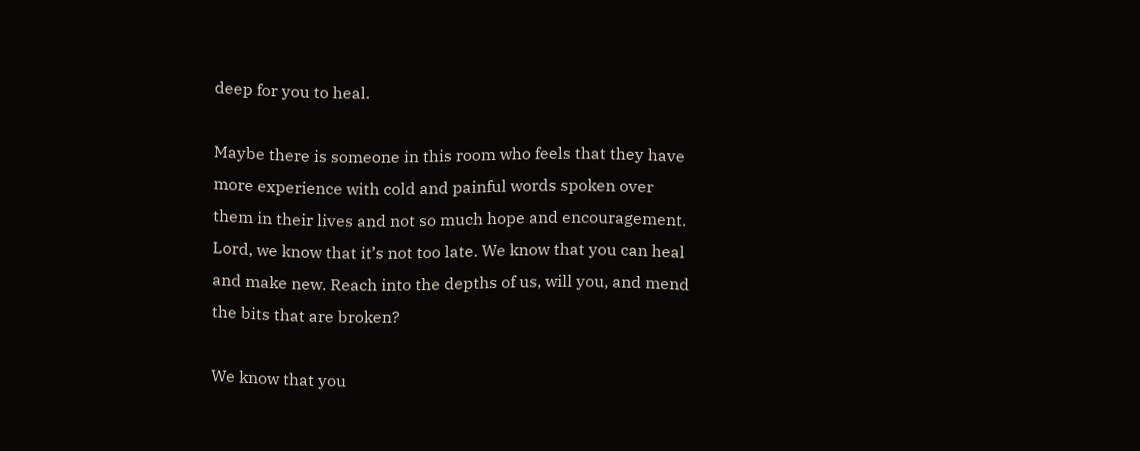deep for you to heal.

Maybe there is someone in this room who feels that they have more experience with cold and painful words spoken over them in their lives and not so much hope and encouragement. Lord, we know that it’s not too late. We know that you can heal and make new. Reach into the depths of us, will you, and mend the bits that are broken?

We know that you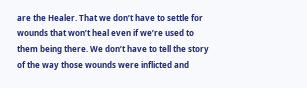are the Healer. That we don’t have to settle for wounds that won’t heal even if we’re used to them being there. We don’t have to tell the story of the way those wounds were inflicted and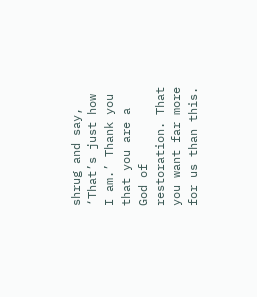shrug and say, ‘That’s just how I am.’ Thank you that you are a God of restoration. That you want far more for us than this.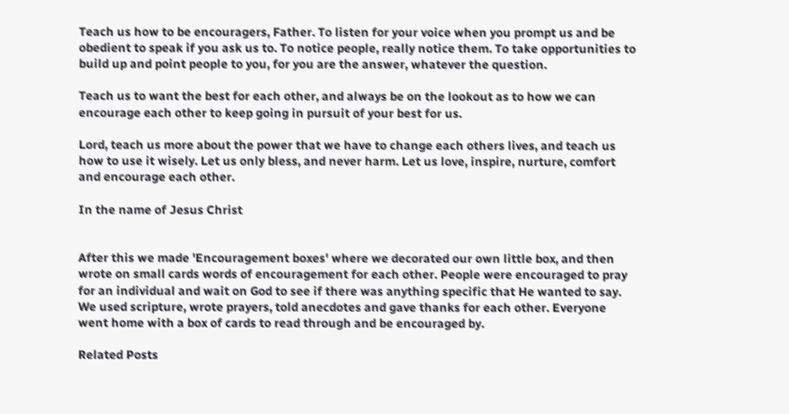Teach us how to be encouragers, Father. To listen for your voice when you prompt us and be obedient to speak if you ask us to. To notice people, really notice them. To take opportunities to build up and point people to you, for you are the answer, whatever the question.

Teach us to want the best for each other, and always be on the lookout as to how we can encourage each other to keep going in pursuit of your best for us.

Lord, teach us more about the power that we have to change each others lives, and teach us how to use it wisely. Let us only bless, and never harm. Let us love, inspire, nurture, comfort and encourage each other.

In the name of Jesus Christ


After this we made 'Encouragement boxes' where we decorated our own little box, and then wrote on small cards words of encouragement for each other. People were encouraged to pray for an individual and wait on God to see if there was anything specific that He wanted to say. We used scripture, wrote prayers, told anecdotes and gave thanks for each other. Everyone went home with a box of cards to read through and be encouraged by.

Related Posts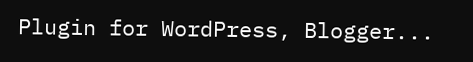Plugin for WordPress, Blogger...